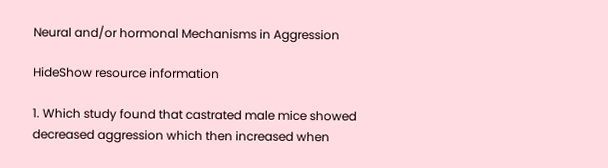Neural and/or hormonal Mechanisms in Aggression

HideShow resource information

1. Which study found that castrated male mice showed decreased aggression which then increased when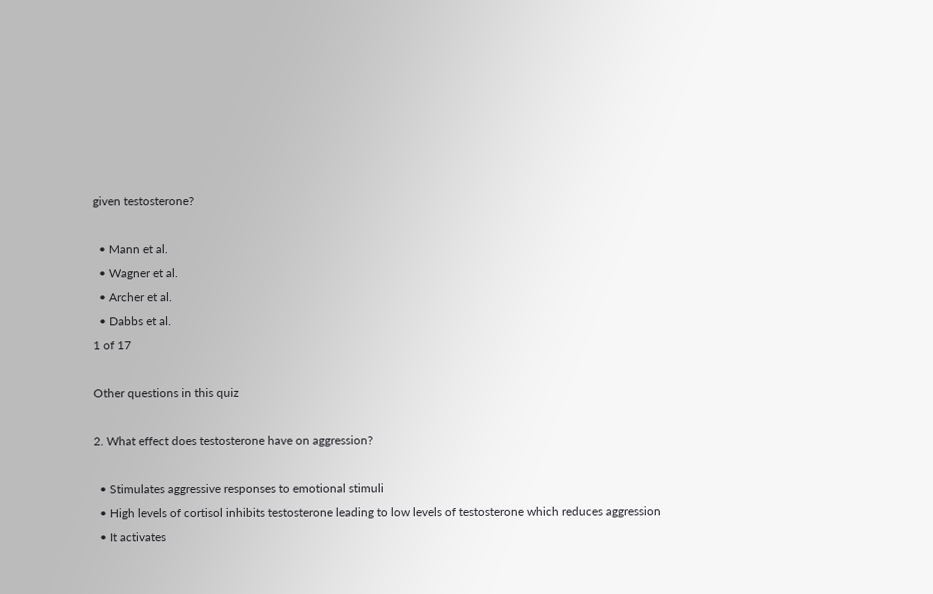given testosterone?

  • Mann et al.
  • Wagner et al.
  • Archer et al.
  • Dabbs et al.
1 of 17

Other questions in this quiz

2. What effect does testosterone have on aggression?

  • Stimulates aggressive responses to emotional stimuli
  • High levels of cortisol inhibits testosterone leading to low levels of testosterone which reduces aggression
  • It activates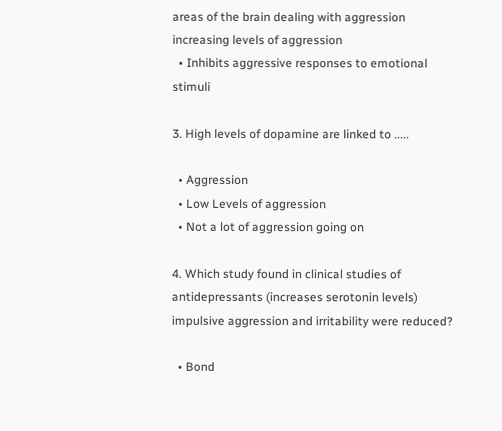areas of the brain dealing with aggression increasing levels of aggression
  • Inhibits aggressive responses to emotional stimuli

3. High levels of dopamine are linked to .....

  • Aggression
  • Low Levels of aggression
  • Not a lot of aggression going on

4. Which study found in clinical studies of antidepressants (increases serotonin levels) impulsive aggression and irritability were reduced?

  • Bond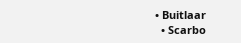• Buitlaar
  • Scarbo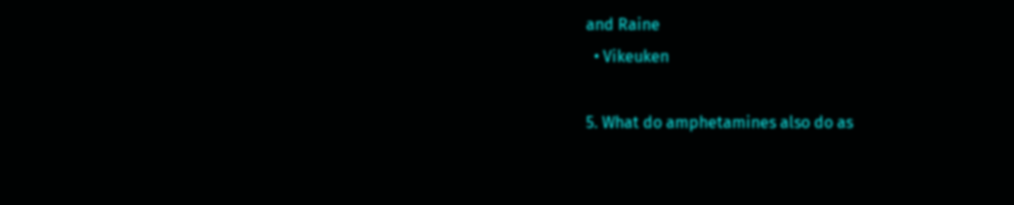and Raine
  • Vikeuken

5. What do amphetamines also do as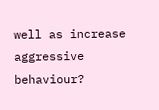well as increase aggressive behaviour?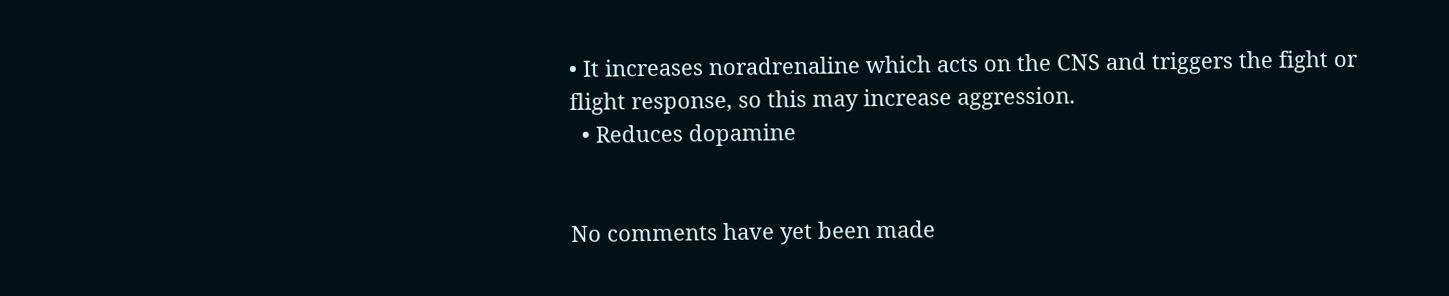• It increases noradrenaline which acts on the CNS and triggers the fight or flight response, so this may increase aggression.
  • Reduces dopamine


No comments have yet been made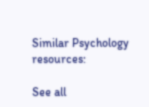Similar Psychology resources:

See all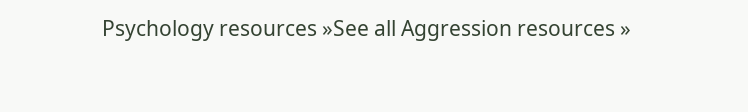Psychology resources »See all Aggression resources »